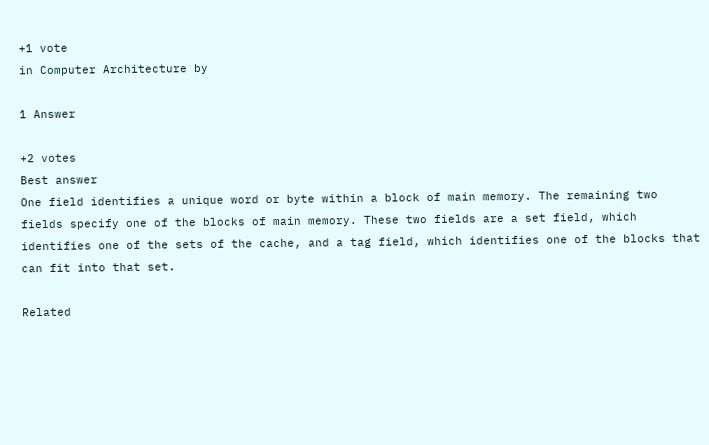+1 vote
in Computer Architecture by

1 Answer

+2 votes
Best answer
One field identifies a unique word or byte within a block of main memory. The remaining two fields specify one of the blocks of main memory. These two fields are a set field, which identifies one of the sets of the cache, and a tag field, which identifies one of the blocks that can fit into that set.

Related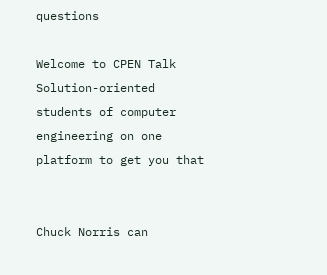questions

Welcome to CPEN Talk
Solution-oriented students of computer engineering on one platform to get you that


Chuck Norris can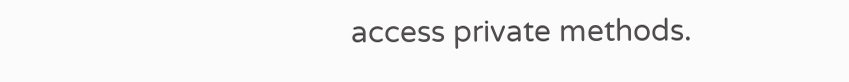access private methods.